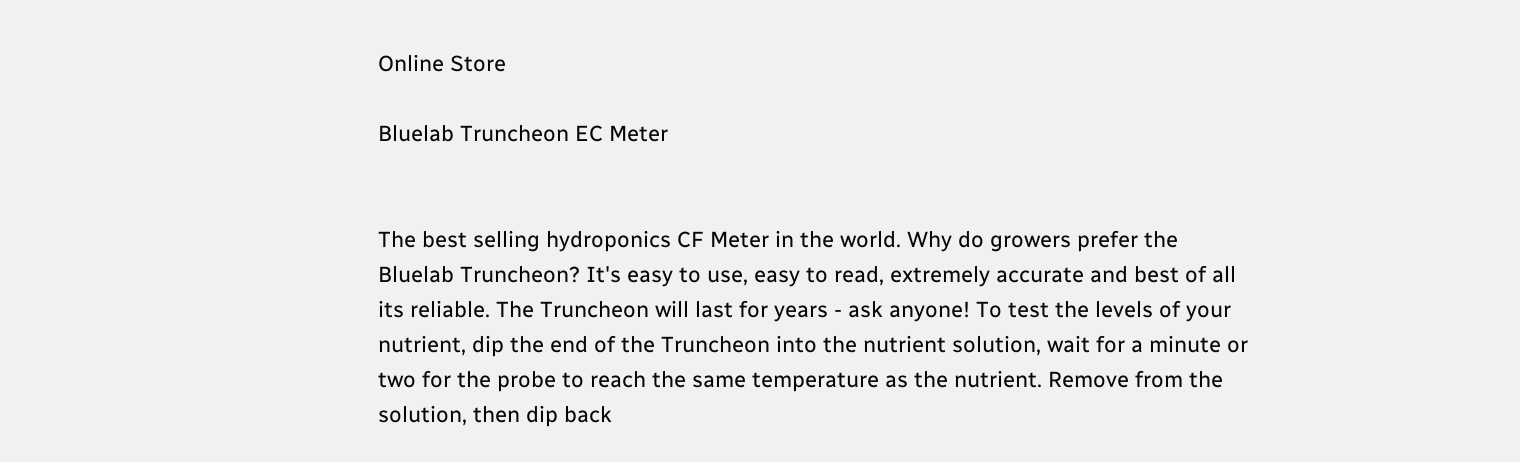Online Store

Bluelab Truncheon EC Meter


The best selling hydroponics CF Meter in the world. Why do growers prefer the Bluelab Truncheon? It's easy to use, easy to read, extremely accurate and best of all its reliable. The Truncheon will last for years - ask anyone! To test the levels of your nutrient, dip the end of the Truncheon into the nutrient solution, wait for a minute or two for the probe to reach the same temperature as the nutrient. Remove from the solution, then dip back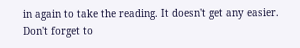in again to take the reading. It doesn't get any easier. Don't forget to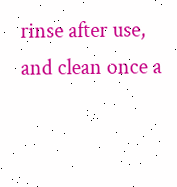rinse after use, and clean once a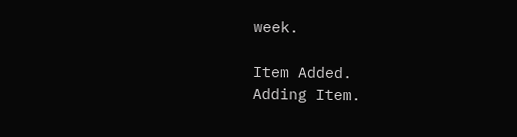week.

Item Added.
Adding Item.